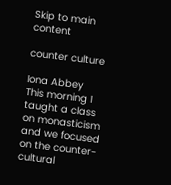Skip to main content

counter culture

Iona Abbey
This morning I taught a class on monasticism and we focused on the counter-cultural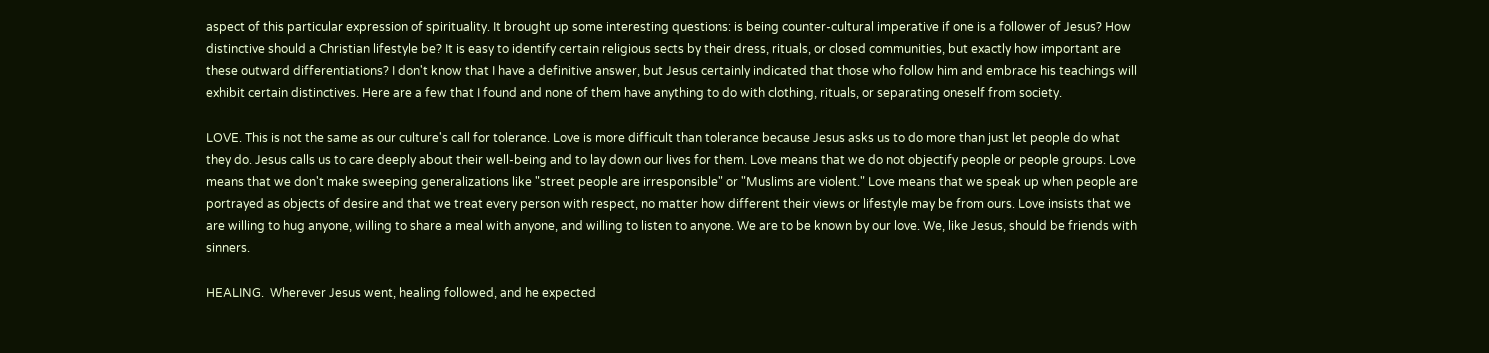aspect of this particular expression of spirituality. It brought up some interesting questions: is being counter-cultural imperative if one is a follower of Jesus? How distinctive should a Christian lifestyle be? It is easy to identify certain religious sects by their dress, rituals, or closed communities, but exactly how important are these outward differentiations? I don't know that I have a definitive answer, but Jesus certainly indicated that those who follow him and embrace his teachings will exhibit certain distinctives. Here are a few that I found and none of them have anything to do with clothing, rituals, or separating oneself from society.

LOVE. This is not the same as our culture's call for tolerance. Love is more difficult than tolerance because Jesus asks us to do more than just let people do what they do. Jesus calls us to care deeply about their well-being and to lay down our lives for them. Love means that we do not objectify people or people groups. Love means that we don't make sweeping generalizations like "street people are irresponsible" or "Muslims are violent." Love means that we speak up when people are portrayed as objects of desire and that we treat every person with respect, no matter how different their views or lifestyle may be from ours. Love insists that we are willing to hug anyone, willing to share a meal with anyone, and willing to listen to anyone. We are to be known by our love. We, like Jesus, should be friends with sinners.

HEALING.  Wherever Jesus went, healing followed, and he expected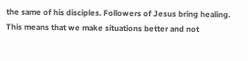the same of his disciples. Followers of Jesus bring healing. This means that we make situations better and not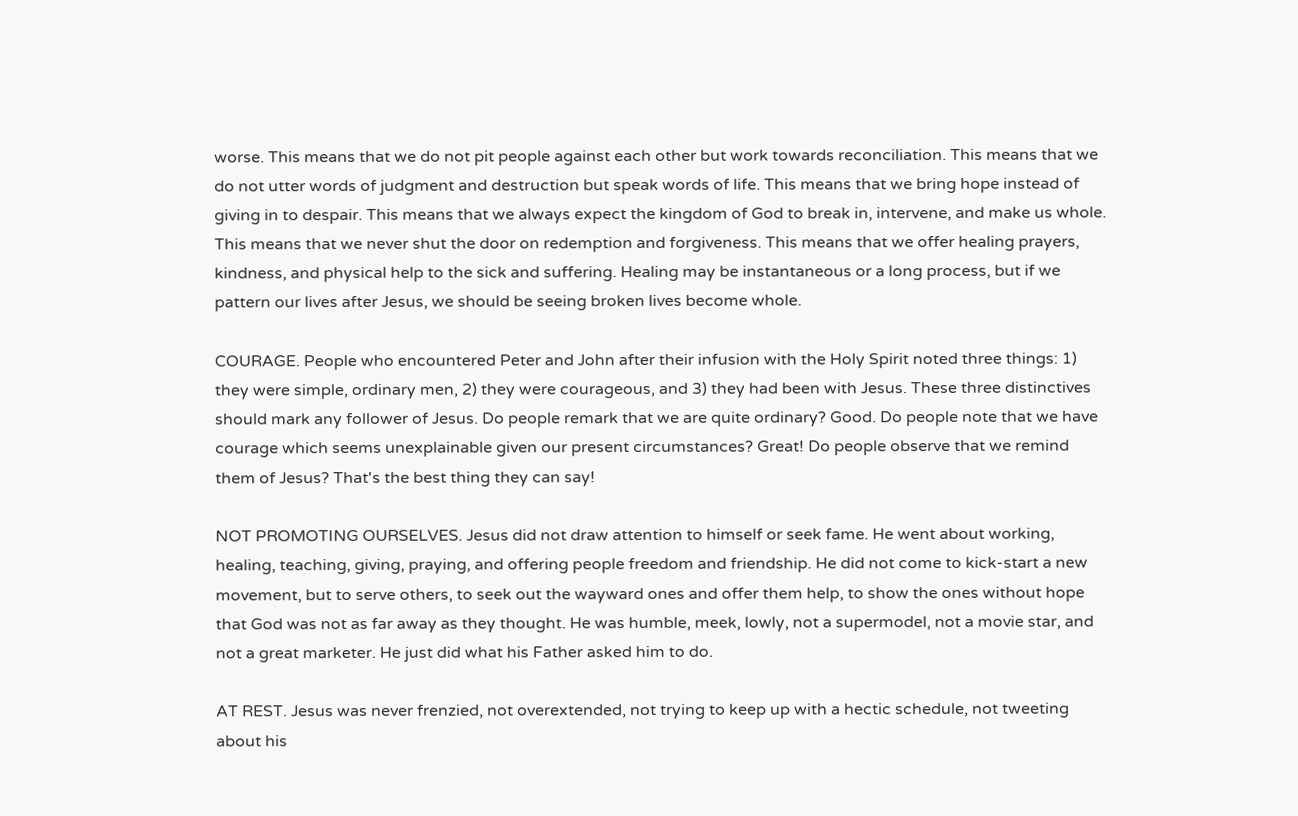worse. This means that we do not pit people against each other but work towards reconciliation. This means that we do not utter words of judgment and destruction but speak words of life. This means that we bring hope instead of giving in to despair. This means that we always expect the kingdom of God to break in, intervene, and make us whole. This means that we never shut the door on redemption and forgiveness. This means that we offer healing prayers, kindness, and physical help to the sick and suffering. Healing may be instantaneous or a long process, but if we pattern our lives after Jesus, we should be seeing broken lives become whole.

COURAGE. People who encountered Peter and John after their infusion with the Holy Spirit noted three things: 1) they were simple, ordinary men, 2) they were courageous, and 3) they had been with Jesus. These three distinctives should mark any follower of Jesus. Do people remark that we are quite ordinary? Good. Do people note that we have courage which seems unexplainable given our present circumstances? Great! Do people observe that we remind them of Jesus? That's the best thing they can say!

NOT PROMOTING OURSELVES. Jesus did not draw attention to himself or seek fame. He went about working, healing, teaching, giving, praying, and offering people freedom and friendship. He did not come to kick-start a new movement, but to serve others, to seek out the wayward ones and offer them help, to show the ones without hope that God was not as far away as they thought. He was humble, meek, lowly, not a supermodel, not a movie star, and not a great marketer. He just did what his Father asked him to do.

AT REST. Jesus was never frenzied, not overextended, not trying to keep up with a hectic schedule, not tweeting about his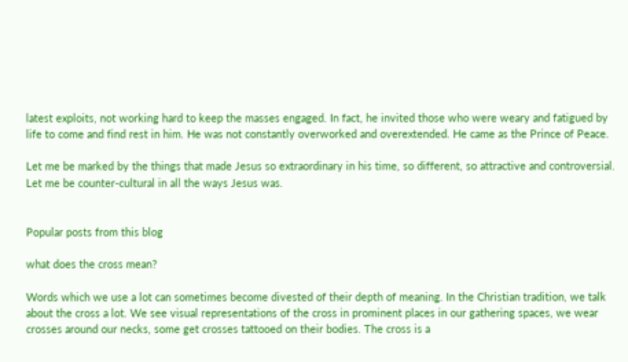latest exploits, not working hard to keep the masses engaged. In fact, he invited those who were weary and fatigued by life to come and find rest in him. He was not constantly overworked and overextended. He came as the Prince of Peace.

Let me be marked by the things that made Jesus so extraordinary in his time, so different, so attractive and controversial. Let me be counter-cultural in all the ways Jesus was.


Popular posts from this blog

what does the cross mean?

Words which we use a lot can sometimes become divested of their depth of meaning. In the Christian tradition, we talk about the cross a lot. We see visual representations of the cross in prominent places in our gathering spaces, we wear crosses around our necks, some get crosses tattooed on their bodies. The cross is a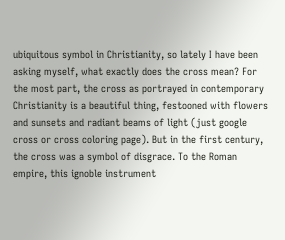ubiquitous symbol in Christianity, so lately I have been asking myself, what exactly does the cross mean? For the most part, the cross as portrayed in contemporary Christianity is a beautiful thing, festooned with flowers and sunsets and radiant beams of light (just google cross or cross coloring page). But in the first century, the cross was a symbol of disgrace. To the Roman empire, this ignoble instrument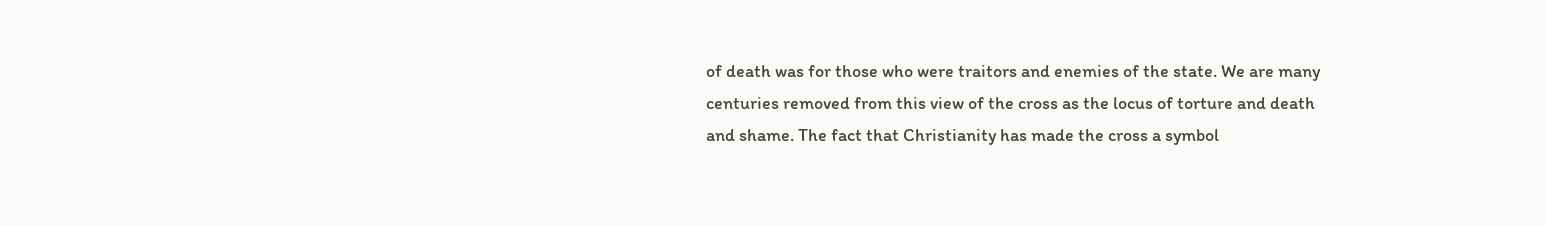of death was for those who were traitors and enemies of the state. We are many centuries removed from this view of the cross as the locus of torture and death and shame. The fact that Christianity has made the cross a symbol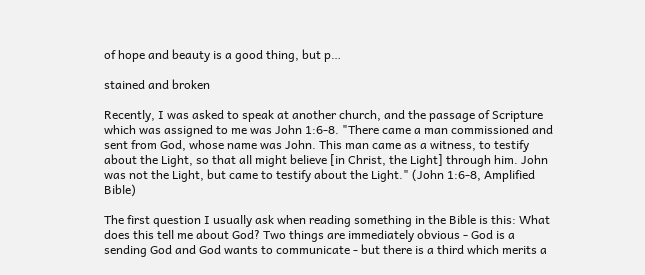of hope and beauty is a good thing, but p…

stained and broken

Recently, I was asked to speak at another church, and the passage of Scripture which was assigned to me was John 1:6-8. "There came a man commissioned and sent from God, whose name was John. This man came as a witness, to testify about the Light, so that all might believe [in Christ, the Light] through him. John was not the Light, but came to testify about the Light." (John 1:6-8, Amplified Bible)

The first question I usually ask when reading something in the Bible is this: What does this tell me about God? Two things are immediately obvious - God is a sending God and God wants to communicate - but there is a third which merits a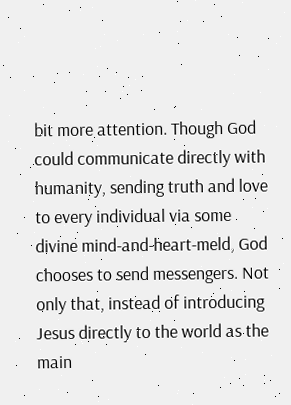bit more attention. Though God could communicate directly with humanity, sending truth and love to every individual via some divine mind-and-heart-meld, God chooses to send messengers. Not only that, instead of introducing Jesus directly to the world as the main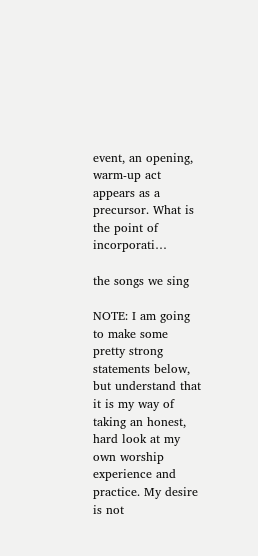event, an opening, warm-up act appears as a precursor. What is the point of incorporati…

the songs we sing

NOTE: I am going to make some pretty strong statements below, but understand that it is my way of taking an honest, hard look at my own worship experience and practice. My desire is not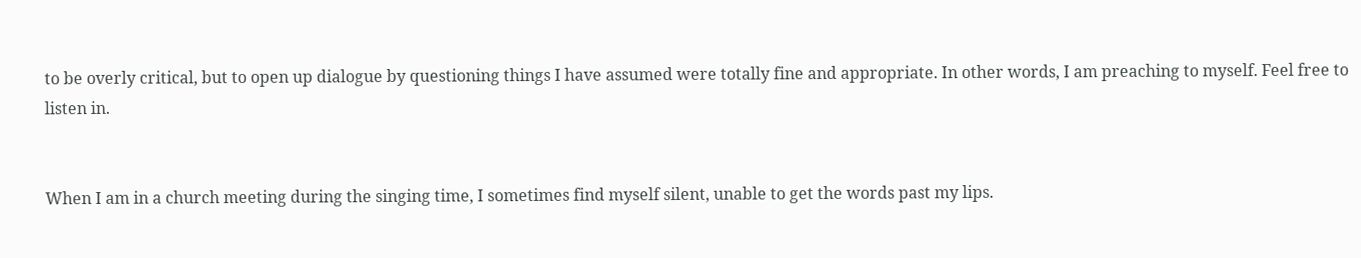to be overly critical, but to open up dialogue by questioning things I have assumed were totally fine and appropriate. In other words, I am preaching to myself. Feel free to listen in.


When I am in a church meeting during the singing time, I sometimes find myself silent, unable to get the words past my lips.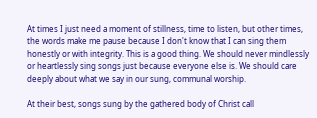At times I just need a moment of stillness, time to listen, but other times, the words make me pause because I don't know that I can sing them honestly or with integrity. This is a good thing. We should never mindlessly or heartlessly sing songs just because everyone else is. We should care deeply about what we say in our sung, communal worship.

At their best, songs sung by the gathered body of Christ call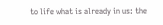to life what is already in us: the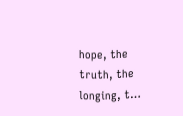hope, the truth, the longing, t…